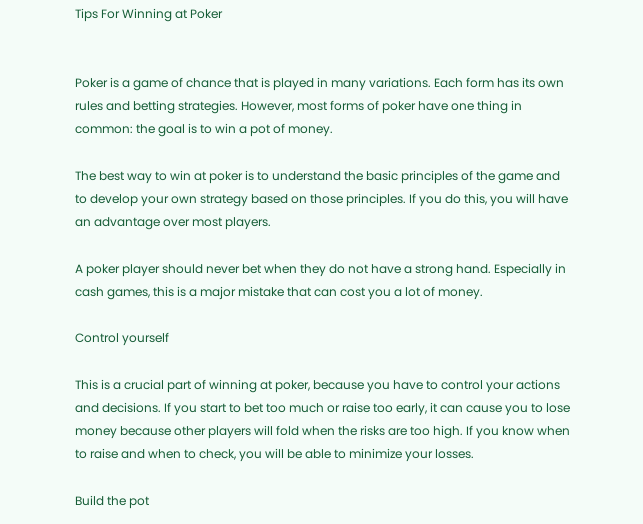Tips For Winning at Poker


Poker is a game of chance that is played in many variations. Each form has its own rules and betting strategies. However, most forms of poker have one thing in common: the goal is to win a pot of money.

The best way to win at poker is to understand the basic principles of the game and to develop your own strategy based on those principles. If you do this, you will have an advantage over most players.

A poker player should never bet when they do not have a strong hand. Especially in cash games, this is a major mistake that can cost you a lot of money.

Control yourself

This is a crucial part of winning at poker, because you have to control your actions and decisions. If you start to bet too much or raise too early, it can cause you to lose money because other players will fold when the risks are too high. If you know when to raise and when to check, you will be able to minimize your losses.

Build the pot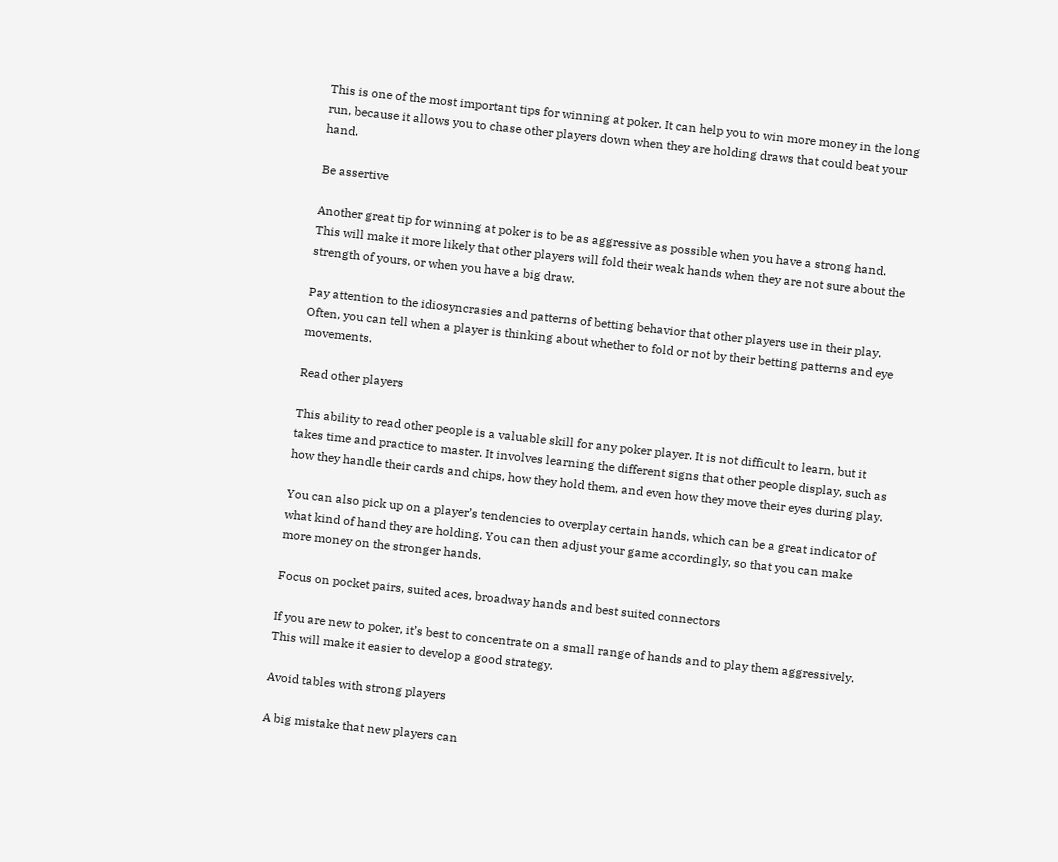This is one of the most important tips for winning at poker. It can help you to win more money in the long run, because it allows you to chase other players down when they are holding draws that could beat your hand.

Be assertive

Another great tip for winning at poker is to be as aggressive as possible when you have a strong hand. This will make it more likely that other players will fold their weak hands when they are not sure about the strength of yours, or when you have a big draw.

Pay attention to the idiosyncrasies and patterns of betting behavior that other players use in their play. Often, you can tell when a player is thinking about whether to fold or not by their betting patterns and eye movements.

Read other players

This ability to read other people is a valuable skill for any poker player. It is not difficult to learn, but it takes time and practice to master. It involves learning the different signs that other people display, such as how they handle their cards and chips, how they hold them, and even how they move their eyes during play.

You can also pick up on a player’s tendencies to overplay certain hands, which can be a great indicator of what kind of hand they are holding. You can then adjust your game accordingly, so that you can make more money on the stronger hands.

Focus on pocket pairs, suited aces, broadway hands and best suited connectors

If you are new to poker, it’s best to concentrate on a small range of hands and to play them aggressively. This will make it easier to develop a good strategy.

Avoid tables with strong players

A big mistake that new players can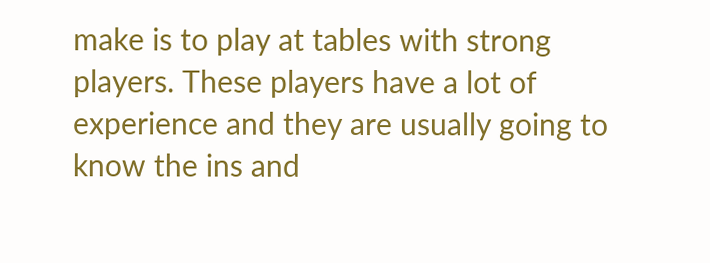make is to play at tables with strong players. These players have a lot of experience and they are usually going to know the ins and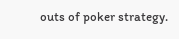outs of poker strategy.